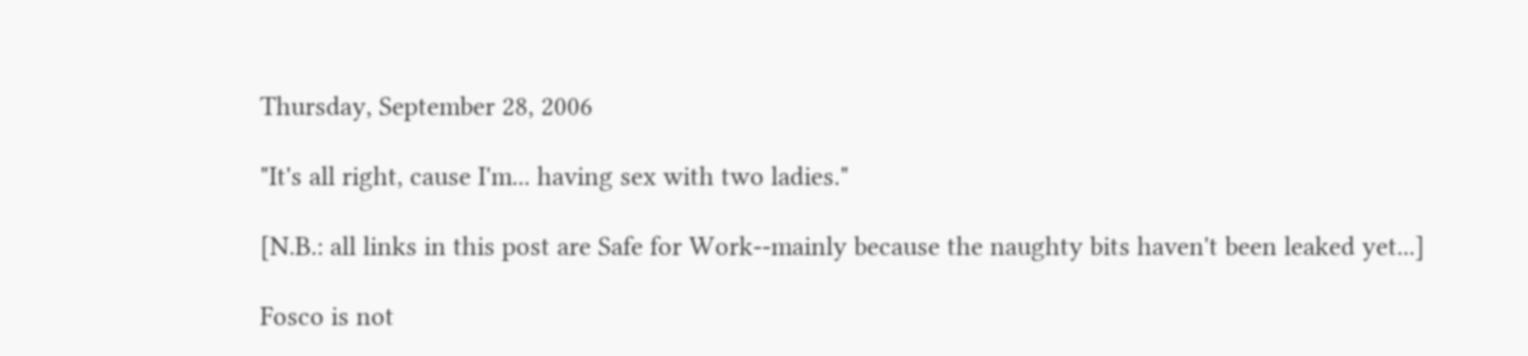Thursday, September 28, 2006

"It's all right, cause I'm... having sex with two ladies."

[N.B.: all links in this post are Safe for Work--mainly because the naughty bits haven't been leaked yet...]

Fosco is not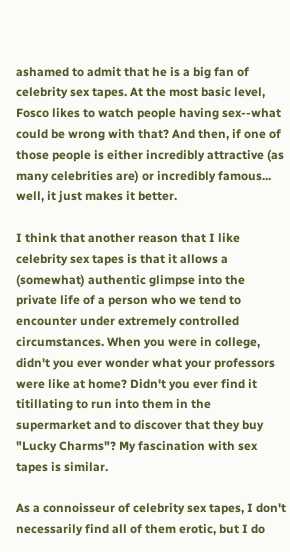ashamed to admit that he is a big fan of celebrity sex tapes. At the most basic level, Fosco likes to watch people having sex--what could be wrong with that? And then, if one of those people is either incredibly attractive (as many celebrities are) or incredibly famous... well, it just makes it better.

I think that another reason that I like celebrity sex tapes is that it allows a (somewhat) authentic glimpse into the private life of a person who we tend to encounter under extremely controlled circumstances. When you were in college, didn't you ever wonder what your professors were like at home? Didn't you ever find it titillating to run into them in the supermarket and to discover that they buy "Lucky Charms"? My fascination with sex tapes is similar.

As a connoisseur of celebrity sex tapes, I don't necessarily find all of them erotic, but I do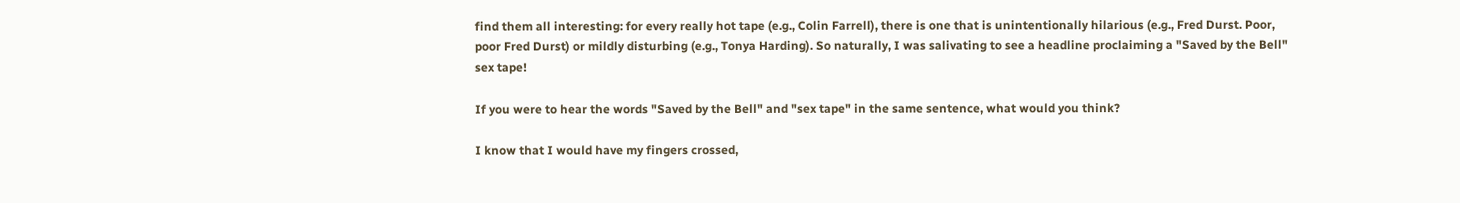find them all interesting: for every really hot tape (e.g., Colin Farrell), there is one that is unintentionally hilarious (e.g., Fred Durst. Poor, poor Fred Durst) or mildly disturbing (e.g., Tonya Harding). So naturally, I was salivating to see a headline proclaiming a "Saved by the Bell" sex tape!

If you were to hear the words "Saved by the Bell" and "sex tape" in the same sentence, what would you think?

I know that I would have my fingers crossed,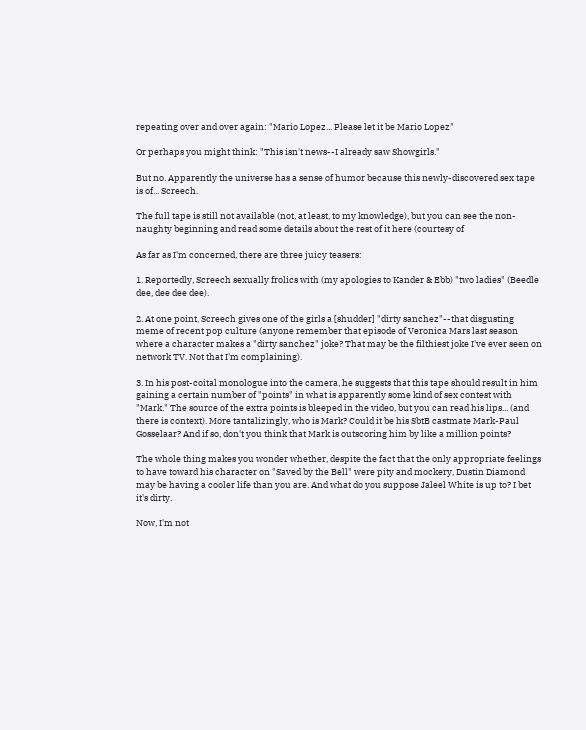repeating over and over again: "Mario Lopez... Please let it be Mario Lopez"

Or perhaps you might think: "This isn't news--I already saw Showgirls."

But no. Apparently the universe has a sense of humor because this newly-discovered sex tape is of... Screech.

The full tape is still not available (not, at least, to my knowledge), but you can see the non-naughty beginning and read some details about the rest of it here (courtesy of

As far as I'm concerned, there are three juicy teasers:

1. Reportedly, Screech sexually frolics with (my apologies to Kander & Ebb) "two ladies" (Beedle dee, dee dee dee).

2. At one point, Screech gives one of the girls a [shudder] "dirty sanchez"--that disgusting meme of recent pop culture (anyone remember that episode of Veronica Mars last season where a character makes a "dirty sanchez" joke? That may be the filthiest joke I've ever seen on network TV. Not that I'm complaining).

3. In his post-coital monologue into the camera, he suggests that this tape should result in him gaining a certain number of "points" in what is apparently some kind of sex contest with "Mark." The source of the extra points is bleeped in the video, but you can read his lips... (and there is context). More tantalizingly, who is Mark? Could it be his SbtB castmate Mark-Paul Gosselaar? And if so, don't you think that Mark is outscoring him by like a million points?

The whole thing makes you wonder whether, despite the fact that the only appropriate feelings to have toward his character on "Saved by the Bell" were pity and mockery, Dustin Diamond may be having a cooler life than you are. And what do you suppose Jaleel White is up to? I bet it's dirty.

Now, I'm not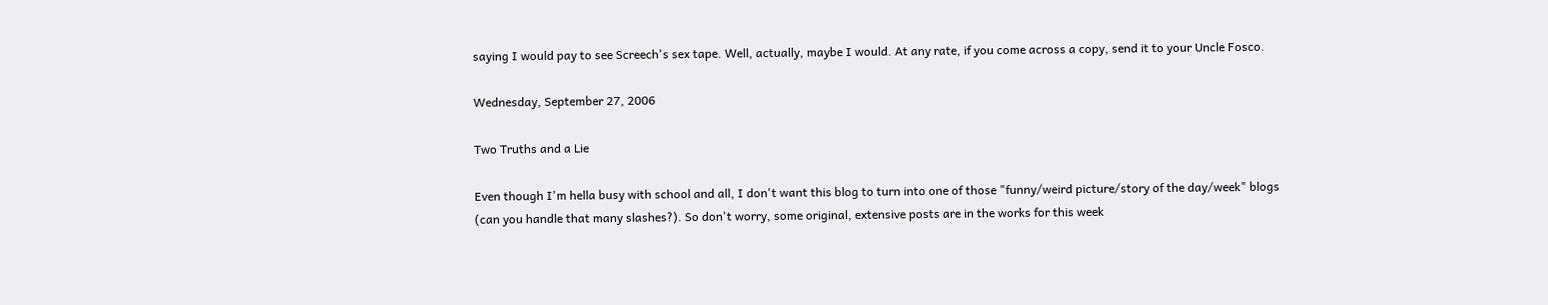saying I would pay to see Screech's sex tape. Well, actually, maybe I would. At any rate, if you come across a copy, send it to your Uncle Fosco.

Wednesday, September 27, 2006

Two Truths and a Lie

Even though I'm hella busy with school and all, I don't want this blog to turn into one of those "funny/weird picture/story of the day/week" blogs (can you handle that many slashes?). So don't worry, some original, extensive posts are in the works for this week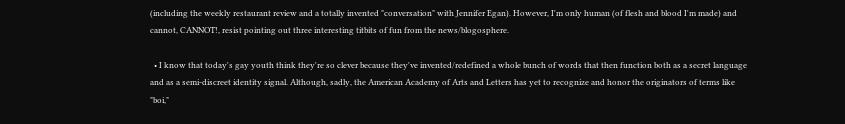(including the weekly restaurant review and a totally invented "conversation" with Jennifer Egan). However, I'm only human (of flesh and blood I'm made) and cannot, CANNOT!, resist pointing out three interesting titbits of fun from the news/blogosphere.

  • I know that today's gay youth think they're so clever because they've invented/redefined a whole bunch of words that then function both as a secret language and as a semi-discreet identity signal. Although, sadly, the American Academy of Arts and Letters has yet to recognize and honor the originators of terms like "boi,"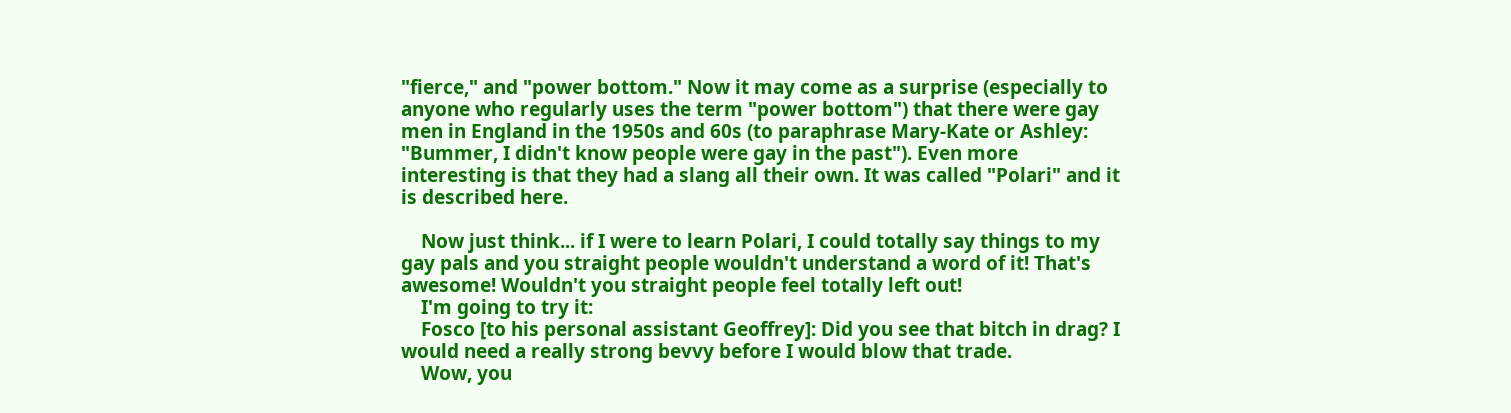"fierce," and "power bottom." Now it may come as a surprise (especially to anyone who regularly uses the term "power bottom") that there were gay men in England in the 1950s and 60s (to paraphrase Mary-Kate or Ashley: "Bummer, I didn't know people were gay in the past"). Even more interesting is that they had a slang all their own. It was called "Polari" and it is described here.

    Now just think... if I were to learn Polari, I could totally say things to my gay pals and you straight people wouldn't understand a word of it! That's awesome! Wouldn't you straight people feel totally left out!
    I'm going to try it:
    Fosco [to his personal assistant Geoffrey]: Did you see that bitch in drag? I would need a really strong bevvy before I would blow that trade.
    Wow, you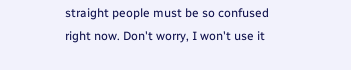straight people must be so confused right now. Don't worry, I won't use it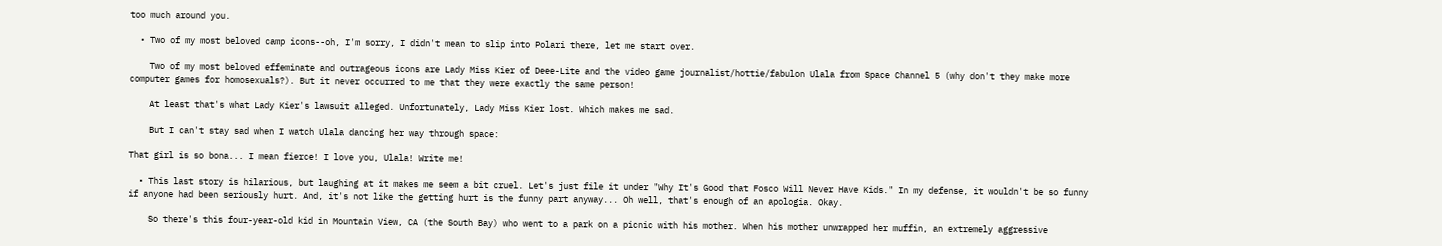too much around you.

  • Two of my most beloved camp icons--oh, I'm sorry, I didn't mean to slip into Polari there, let me start over.

    Two of my most beloved effeminate and outrageous icons are Lady Miss Kier of Deee-Lite and the video game journalist/hottie/fabulon Ulala from Space Channel 5 (why don't they make more computer games for homosexuals?). But it never occurred to me that they were exactly the same person!

    At least that's what Lady Kier's lawsuit alleged. Unfortunately, Lady Miss Kier lost. Which makes me sad.

    But I can't stay sad when I watch Ulala dancing her way through space:

That girl is so bona... I mean fierce! I love you, Ulala! Write me!

  • This last story is hilarious, but laughing at it makes me seem a bit cruel. Let's just file it under "Why It's Good that Fosco Will Never Have Kids." In my defense, it wouldn't be so funny if anyone had been seriously hurt. And, it's not like the getting hurt is the funny part anyway... Oh well, that's enough of an apologia. Okay.

    So there's this four-year-old kid in Mountain View, CA (the South Bay) who went to a park on a picnic with his mother. When his mother unwrapped her muffin, an extremely aggressive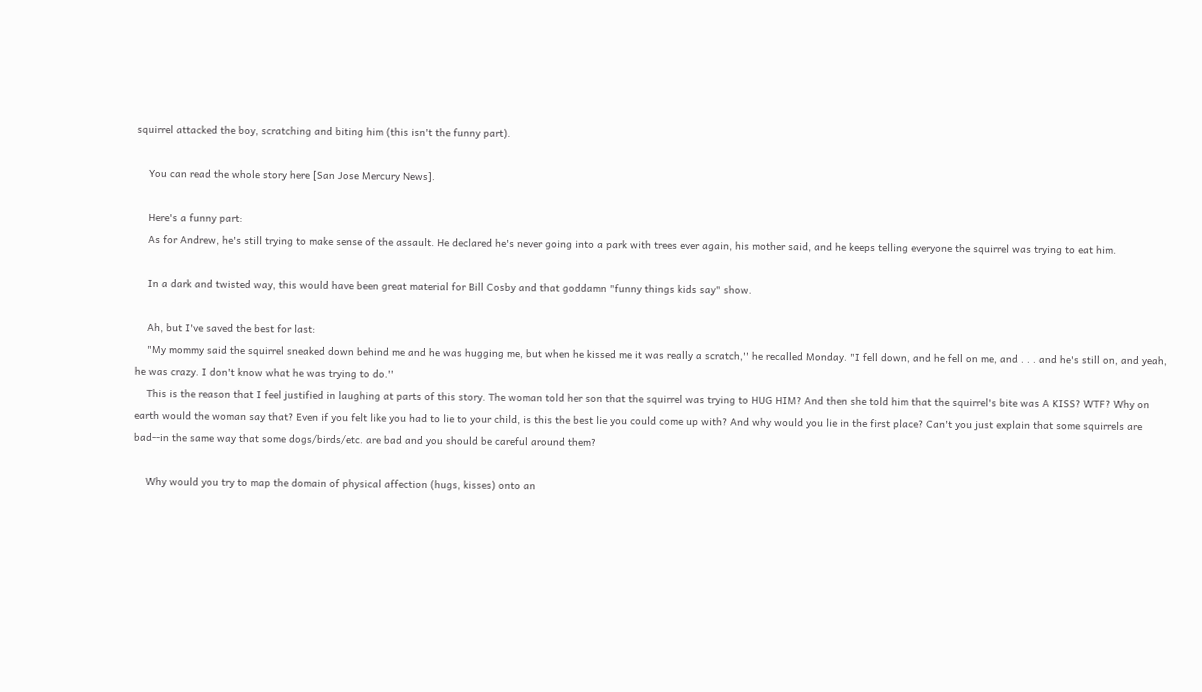squirrel attacked the boy, scratching and biting him (this isn't the funny part).

    You can read the whole story here [San Jose Mercury News].

    Here's a funny part:
    As for Andrew, he's still trying to make sense of the assault. He declared he's never going into a park with trees ever again, his mother said, and he keeps telling everyone the squirrel was trying to eat him.

    In a dark and twisted way, this would have been great material for Bill Cosby and that goddamn "funny things kids say" show.

    Ah, but I've saved the best for last:
    "My mommy said the squirrel sneaked down behind me and he was hugging me, but when he kissed me it was really a scratch,'' he recalled Monday. "I fell down, and he fell on me, and . . . and he's still on, and yeah, he was crazy. I don't know what he was trying to do.''
    This is the reason that I feel justified in laughing at parts of this story. The woman told her son that the squirrel was trying to HUG HIM? And then she told him that the squirrel's bite was A KISS? WTF? Why on earth would the woman say that? Even if you felt like you had to lie to your child, is this the best lie you could come up with? And why would you lie in the first place? Can't you just explain that some squirrels are bad--in the same way that some dogs/birds/etc. are bad and you should be careful around them?

    Why would you try to map the domain of physical affection (hugs, kisses) onto an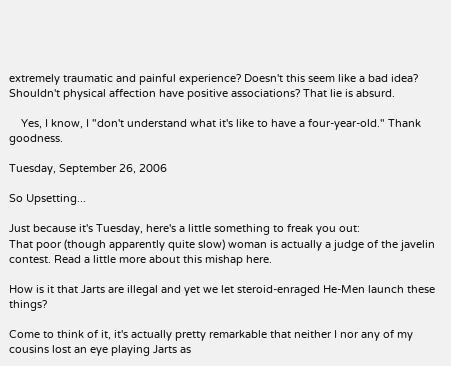extremely traumatic and painful experience? Doesn't this seem like a bad idea? Shouldn't physical affection have positive associations? That lie is absurd.

    Yes, I know, I "don't understand what it's like to have a four-year-old." Thank goodness.

Tuesday, September 26, 2006

So Upsetting...

Just because it's Tuesday, here's a little something to freak you out:
That poor (though apparently quite slow) woman is actually a judge of the javelin contest. Read a little more about this mishap here.

How is it that Jarts are illegal and yet we let steroid-enraged He-Men launch these things?

Come to think of it, it's actually pretty remarkable that neither I nor any of my cousins lost an eye playing Jarts as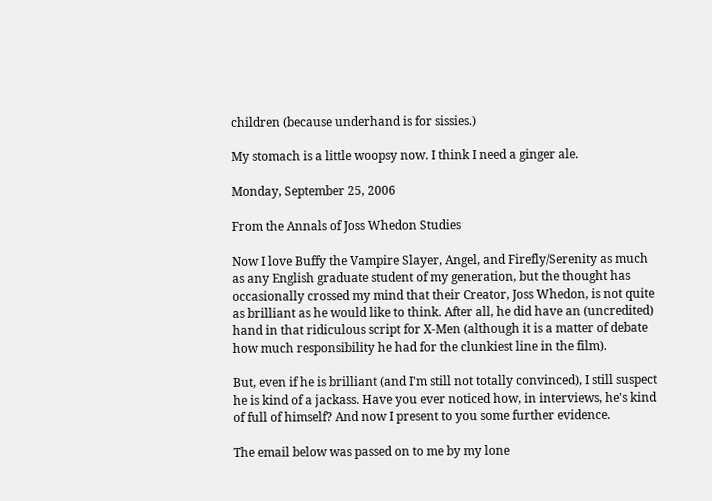children (because underhand is for sissies.)

My stomach is a little woopsy now. I think I need a ginger ale.

Monday, September 25, 2006

From the Annals of Joss Whedon Studies

Now I love Buffy the Vampire Slayer, Angel, and Firefly/Serenity as much as any English graduate student of my generation, but the thought has occasionally crossed my mind that their Creator, Joss Whedon, is not quite as brilliant as he would like to think. After all, he did have an (uncredited) hand in that ridiculous script for X-Men (although it is a matter of debate how much responsibility he had for the clunkiest line in the film).

But, even if he is brilliant (and I'm still not totally convinced), I still suspect he is kind of a jackass. Have you ever noticed how, in interviews, he's kind of full of himself? And now I present to you some further evidence.

The email below was passed on to me by my lone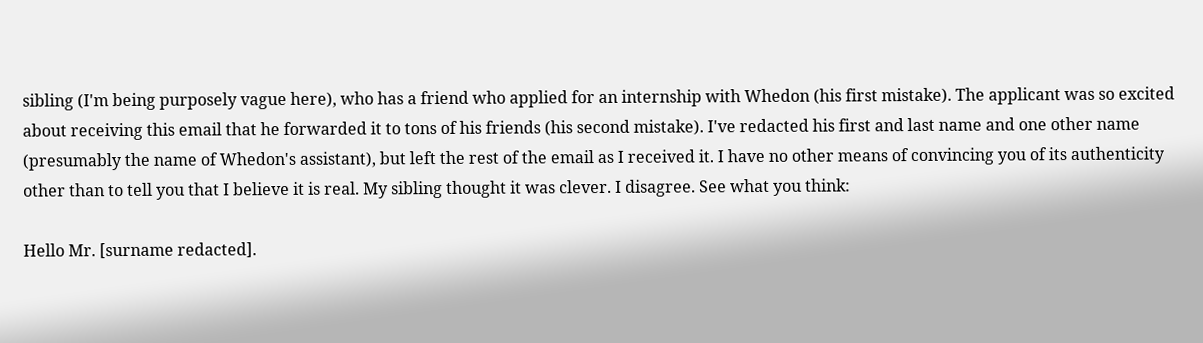sibling (I'm being purposely vague here), who has a friend who applied for an internship with Whedon (his first mistake). The applicant was so excited about receiving this email that he forwarded it to tons of his friends (his second mistake). I've redacted his first and last name and one other name (presumably the name of Whedon's assistant), but left the rest of the email as I received it. I have no other means of convincing you of its authenticity other than to tell you that I believe it is real. My sibling thought it was clever. I disagree. See what you think:

Hello Mr. [surname redacted].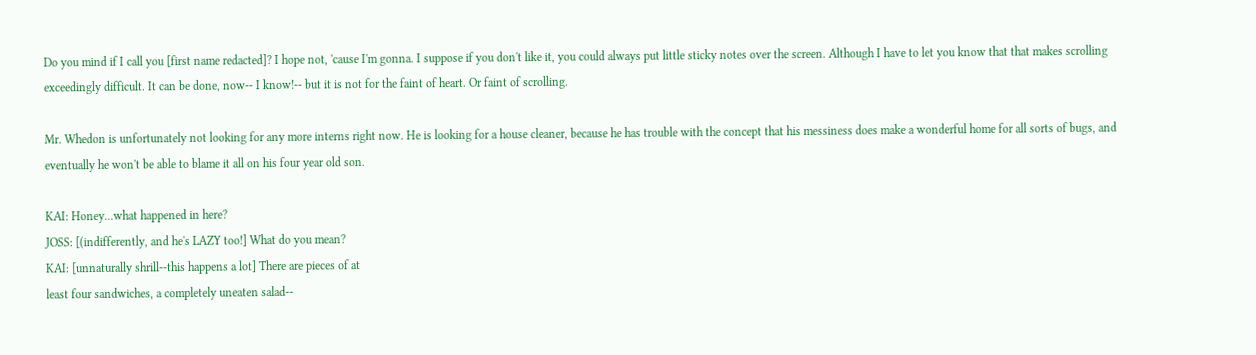Do you mind if I call you [first name redacted]? I hope not, 'cause I'm gonna. I suppose if you don't like it, you could always put little sticky notes over the screen. Although I have to let you know that that makes scrolling exceedingly difficult. It can be done, now-- I know!-- but it is not for the faint of heart. Or faint of scrolling.

Mr. Whedon is unfortunately not looking for any more interns right now. He is looking for a house cleaner, because he has trouble with the concept that his messiness does make a wonderful home for all sorts of bugs, and eventually he won't be able to blame it all on his four year old son.

KAI: Honey...what happened in here?
JOSS: [(indifferently, and he's LAZY too!] What do you mean?
KAI: [unnaturally shrill--this happens a lot] There are pieces of at
least four sandwiches, a completely uneaten salad--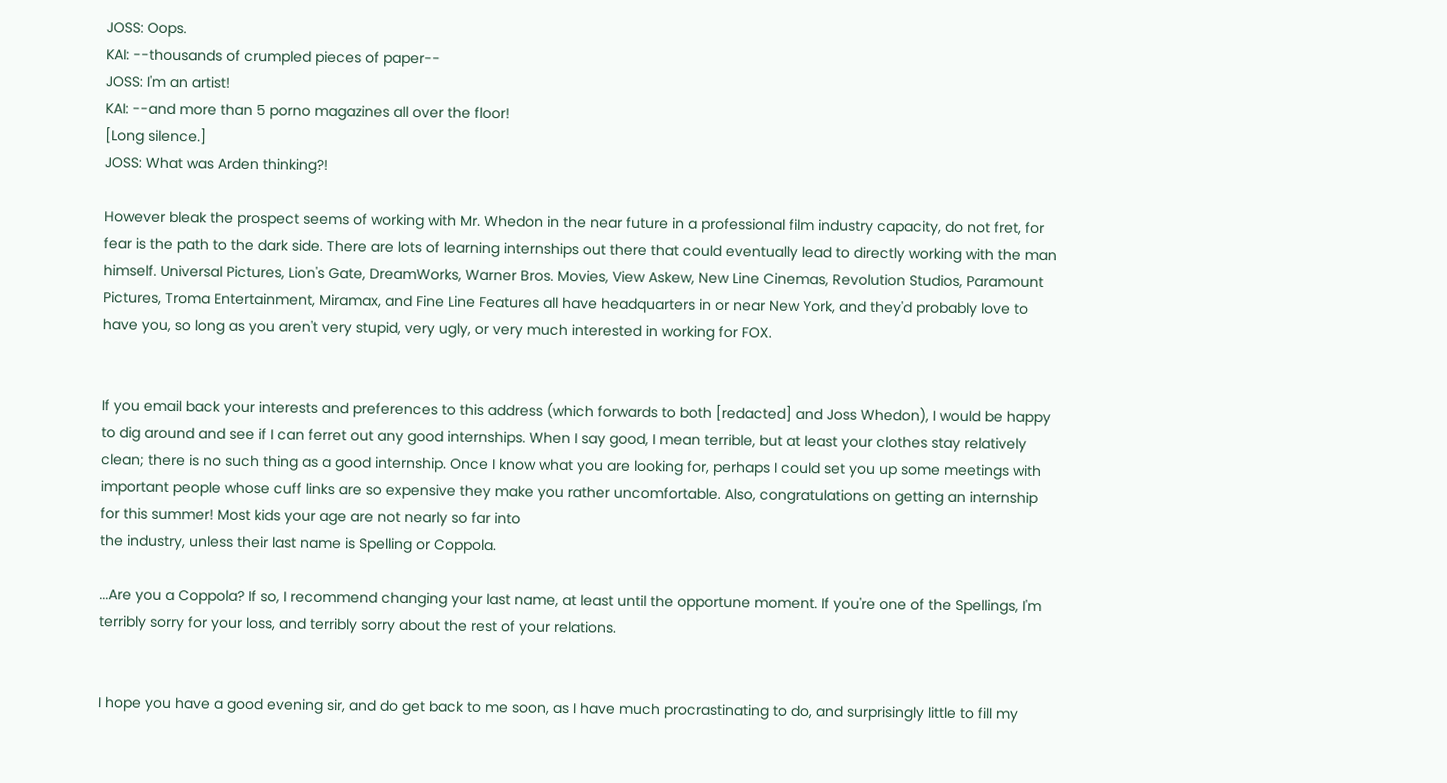JOSS: Oops.
KAI: --thousands of crumpled pieces of paper--
JOSS: I'm an artist!
KAI: --and more than 5 porno magazines all over the floor!
[Long silence.]
JOSS: What was Arden thinking?!

However bleak the prospect seems of working with Mr. Whedon in the near future in a professional film industry capacity, do not fret, for fear is the path to the dark side. There are lots of learning internships out there that could eventually lead to directly working with the man himself. Universal Pictures, Lion's Gate, DreamWorks, Warner Bros. Movies, View Askew, New Line Cinemas, Revolution Studios, Paramount Pictures, Troma Entertainment, Miramax, and Fine Line Features all have headquarters in or near New York, and they'd probably love to have you, so long as you aren't very stupid, very ugly, or very much interested in working for FOX.


If you email back your interests and preferences to this address (which forwards to both [redacted] and Joss Whedon), I would be happy to dig around and see if I can ferret out any good internships. When I say good, I mean terrible, but at least your clothes stay relatively clean; there is no such thing as a good internship. Once I know what you are looking for, perhaps I could set you up some meetings with important people whose cuff links are so expensive they make you rather uncomfortable. Also, congratulations on getting an internship for this summer! Most kids your age are not nearly so far into
the industry, unless their last name is Spelling or Coppola.

...Are you a Coppola? If so, I recommend changing your last name, at least until the opportune moment. If you're one of the Spellings, I'm terribly sorry for your loss, and terribly sorry about the rest of your relations.


I hope you have a good evening sir, and do get back to me soon, as I have much procrastinating to do, and surprisingly little to fill my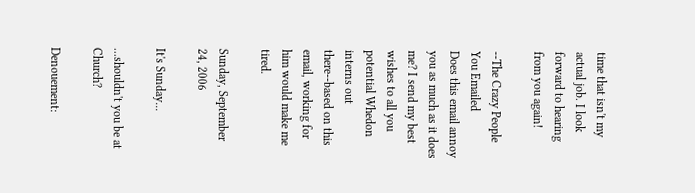time that isn't my actual job. I look forward to hearing from you again!

--The Crazy People You Emailed
Does this email annoy you as much as it does me? I send my best wishes to all you potential Whedon interns out there--based on this email, working for him would make me tired.

Sunday, September 24, 2006

It's Sunday...

...shouldn't you be at Church?

Denouement: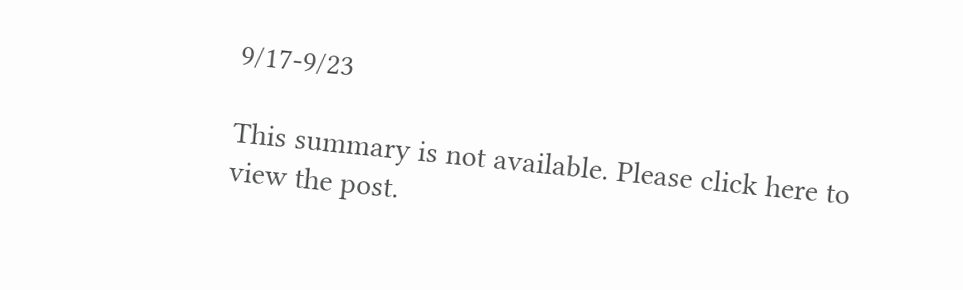9/17-9/23

This summary is not available. Please click here to view the post.